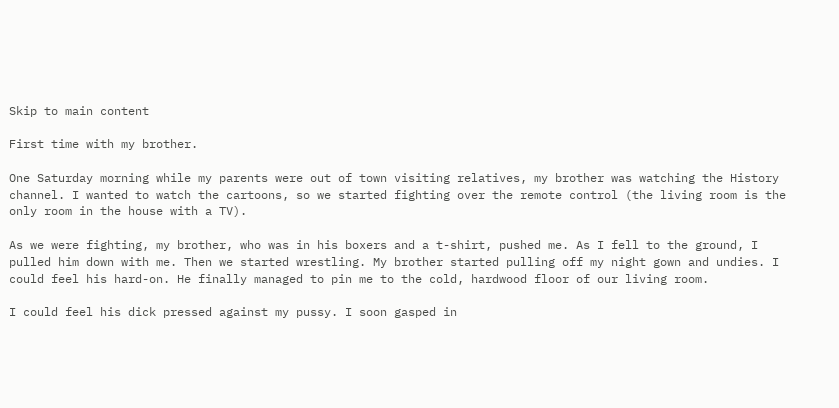Skip to main content

First time with my brother.

One Saturday morning while my parents were out of town visiting relatives, my brother was watching the History channel. I wanted to watch the cartoons, so we started fighting over the remote control (the living room is the only room in the house with a TV).

As we were fighting, my brother, who was in his boxers and a t-shirt, pushed me. As I fell to the ground, I pulled him down with me. Then we started wrestling. My brother started pulling off my night gown and undies. I could feel his hard-on. He finally managed to pin me to the cold, hardwood floor of our living room.

I could feel his dick pressed against my pussy. I soon gasped in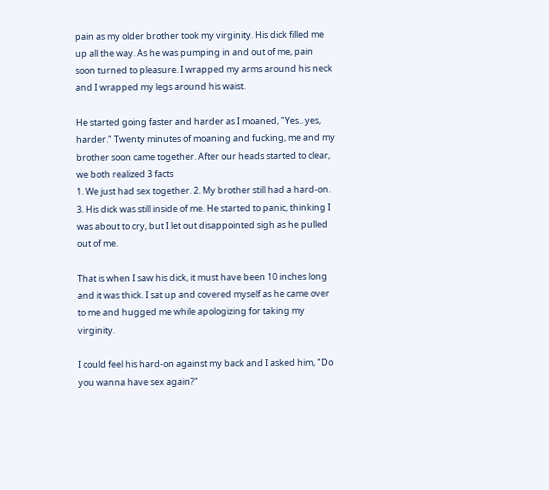pain as my older brother took my virginity. His dick filled me up all the way. As he was pumping in and out of me, pain soon turned to pleasure. I wrapped my arms around his neck and I wrapped my legs around his waist.

He started going faster and harder as I moaned, "Yes.. yes, harder." Twenty minutes of moaning and fucking, me and my brother soon came together. After our heads started to clear, we both realized 3 facts
1. We just had sex together. 2. My brother still had a hard-on. 3. His dick was still inside of me. He started to panic, thinking I was about to cry, but I let out disappointed sigh as he pulled out of me.

That is when I saw his dick, it must have been 10 inches long and it was thick. I sat up and covered myself as he came over to me and hugged me while apologizing for taking my virginity.

I could feel his hard-on against my back and I asked him, "Do you wanna have sex again?"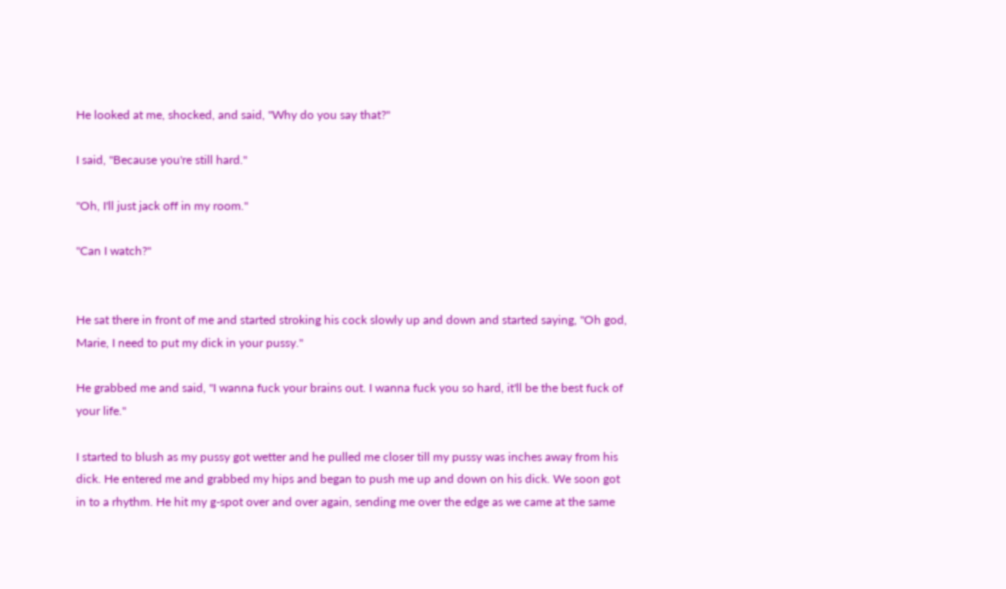He looked at me, shocked, and said, "Why do you say that?"

I said, "Because you're still hard."

"Oh, I'll just jack off in my room."

"Can I watch?"


He sat there in front of me and started stroking his cock slowly up and down and started saying, "Oh god, Marie, I need to put my dick in your pussy."

He grabbed me and said, "I wanna fuck your brains out. I wanna fuck you so hard, it'll be the best fuck of your life."

I started to blush as my pussy got wetter and he pulled me closer till my pussy was inches away from his dick. He entered me and grabbed my hips and began to push me up and down on his dick. We soon got in to a rhythm. He hit my g-spot over and over again, sending me over the edge as we came at the same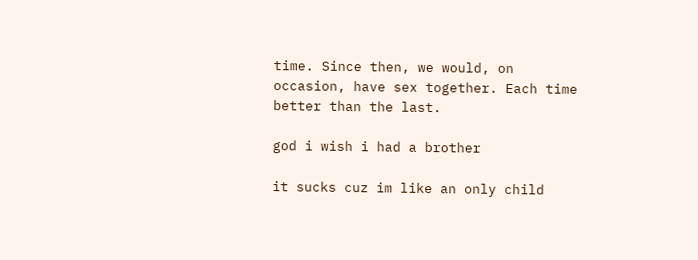time. Since then, we would, on occasion, have sex together. Each time better than the last.

god i wish i had a brother

it sucks cuz im like an only child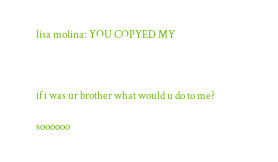lisa molina: YOU COPYED MY



if i was ur brother what would u do to me?

soooooo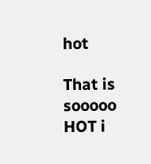hot

That is sooooo HOT i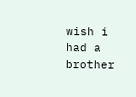wish i had a brother